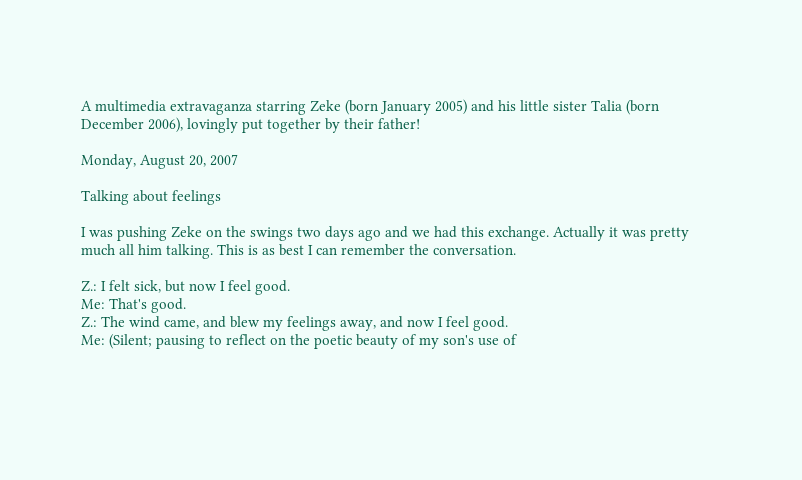A multimedia extravaganza starring Zeke (born January 2005) and his little sister Talia (born December 2006), lovingly put together by their father!

Monday, August 20, 2007

Talking about feelings

I was pushing Zeke on the swings two days ago and we had this exchange. Actually it was pretty much all him talking. This is as best I can remember the conversation.

Z.: I felt sick, but now I feel good.
Me: That's good.
Z.: The wind came, and blew my feelings away, and now I feel good.
Me: (Silent; pausing to reflect on the poetic beauty of my son's use of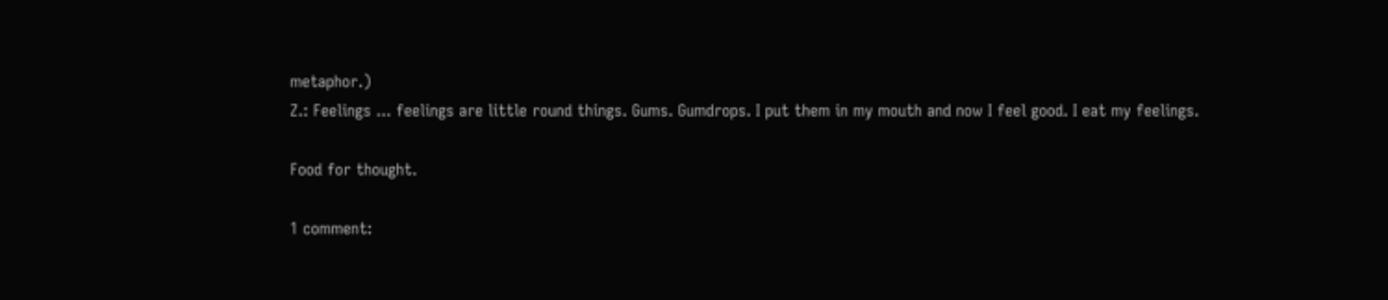metaphor.)
Z.: Feelings ... feelings are little round things. Gums. Gumdrops. I put them in my mouth and now I feel good. I eat my feelings.

Food for thought.

1 comment: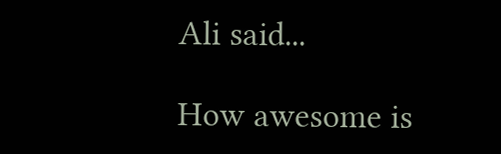Ali said...

How awesome is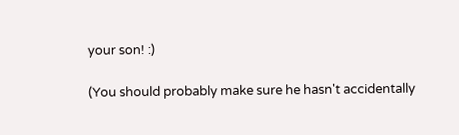your son! :)

(You should probably make sure he hasn't accidentally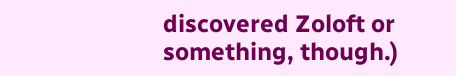discovered Zoloft or something, though.)